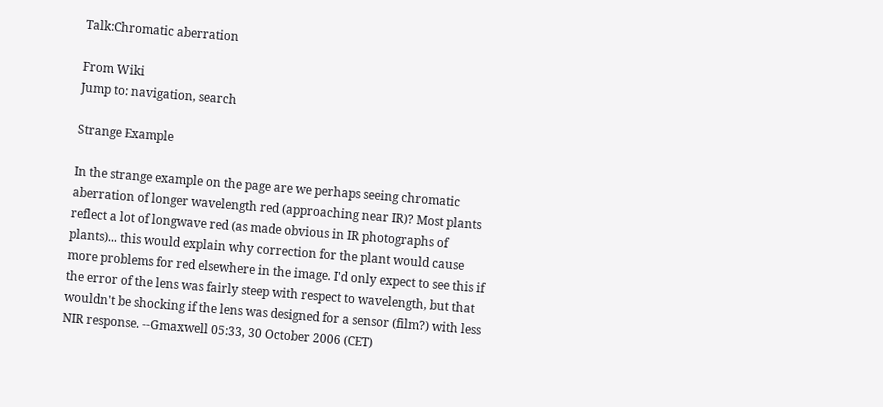Talk:Chromatic aberration

From Wiki
Jump to: navigation, search

Strange Example

In the strange example on the page are we perhaps seeing chromatic aberration of longer wavelength red (approaching near IR)? Most plants reflect a lot of longwave red (as made obvious in IR photographs of plants)... this would explain why correction for the plant would cause more problems for red elsewhere in the image. I'd only expect to see this if the error of the lens was fairly steep with respect to wavelength, but that wouldn't be shocking if the lens was designed for a sensor (film?) with less NIR response. --Gmaxwell 05:33, 30 October 2006 (CET)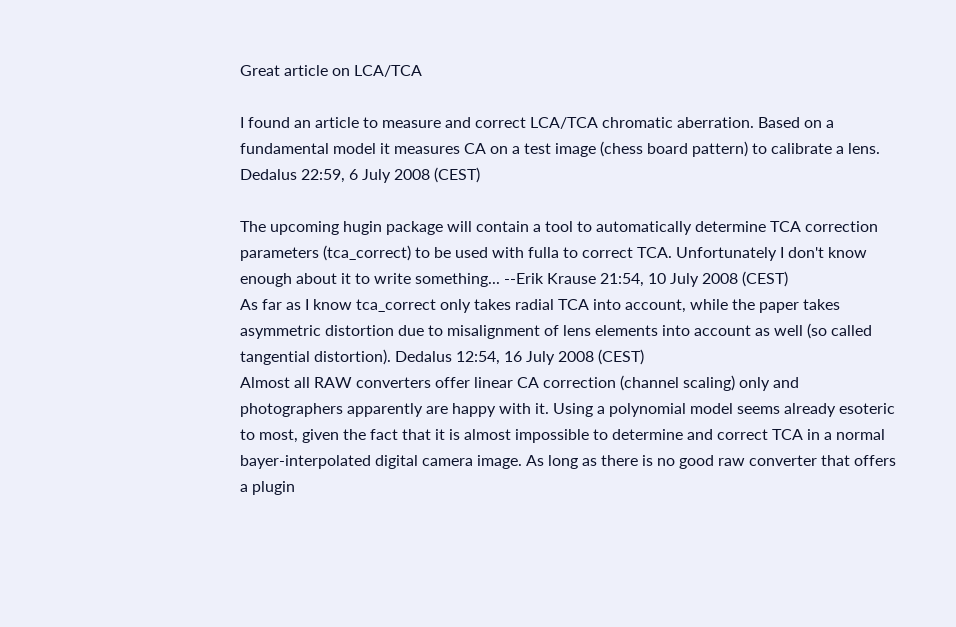Great article on LCA/TCA

I found an article to measure and correct LCA/TCA chromatic aberration. Based on a fundamental model it measures CA on a test image (chess board pattern) to calibrate a lens. Dedalus 22:59, 6 July 2008 (CEST)

The upcoming hugin package will contain a tool to automatically determine TCA correction parameters (tca_correct) to be used with fulla to correct TCA. Unfortunately I don't know enough about it to write something... --Erik Krause 21:54, 10 July 2008 (CEST)
As far as I know tca_correct only takes radial TCA into account, while the paper takes asymmetric distortion due to misalignment of lens elements into account as well (so called tangential distortion). Dedalus 12:54, 16 July 2008 (CEST)
Almost all RAW converters offer linear CA correction (channel scaling) only and photographers apparently are happy with it. Using a polynomial model seems already esoteric to most, given the fact that it is almost impossible to determine and correct TCA in a normal bayer-interpolated digital camera image. As long as there is no good raw converter that offers a plugin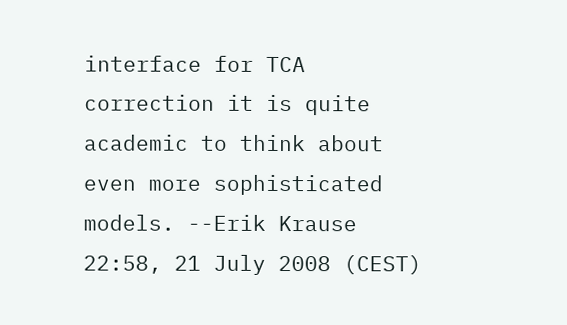interface for TCA correction it is quite academic to think about even more sophisticated models. --Erik Krause 22:58, 21 July 2008 (CEST)